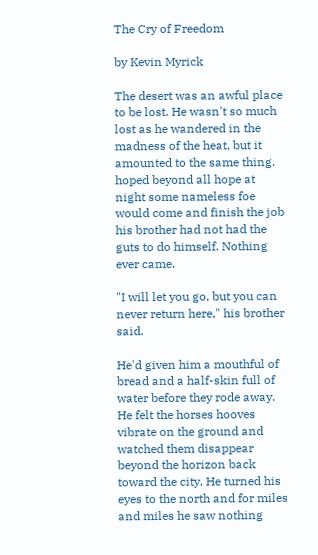The Cry of Freedom

by Kevin Myrick

The desert was an awful place to be lost. He wasn't so much lost as he wandered in the madness of the heat, but it amounted to the same thing.  hoped beyond all hope at night some nameless foe would come and finish the job his brother had not had the guts to do himself. Nothing ever came.

"I will let you go, but you can never return here," his brother said.

He'd given him a mouthful of bread and a half-skin full of water before they rode away. He felt the horses hooves vibrate on the ground and watched them disappear beyond the horizon back toward the city. He turned his eyes to the north and for miles and miles he saw nothing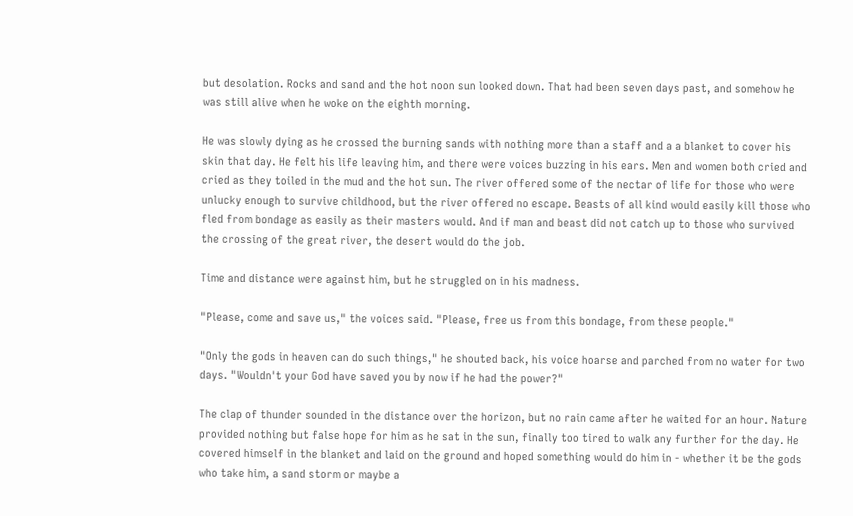but desolation. Rocks and sand and the hot noon sun looked down. That had been seven days past, and somehow he was still alive when he woke on the eighth morning.

He was slowly dying as he crossed the burning sands with nothing more than a staff and a a blanket to cover his skin that day. He felt his life leaving him, and there were voices buzzing in his ears. Men and women both cried and cried as they toiled in the mud and the hot sun. The river offered some of the nectar of life for those who were unlucky enough to survive childhood, but the river offered no escape. Beasts of all kind would easily kill those who fled from bondage as easily as their masters would. And if man and beast did not catch up to those who survived the crossing of the great river, the desert would do the job.

Time and distance were against him, but he struggled on in his madness.

"Please, come and save us," the voices said. "Please, free us from this bondage, from these people."

"Only the gods in heaven can do such things," he shouted back, his voice hoarse and parched from no water for two days. "Wouldn't your God have saved you by now if he had the power?"

The clap of thunder sounded in the distance over the horizon, but no rain came after he waited for an hour. Nature provided nothing but false hope for him as he sat in the sun, finally too tired to walk any further for the day. He covered himself in the blanket and laid on the ground and hoped something would do him in - whether it be the gods who take him, a sand storm or maybe a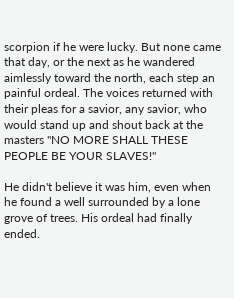scorpion if he were lucky. But none came that day, or the next as he wandered aimlessly toward the north, each step an painful ordeal. The voices returned with their pleas for a savior, any savior, who would stand up and shout back at the masters "NO MORE SHALL THESE PEOPLE BE YOUR SLAVES!"

He didn't believe it was him, even when he found a well surrounded by a lone grove of trees. His ordeal had finally ended.